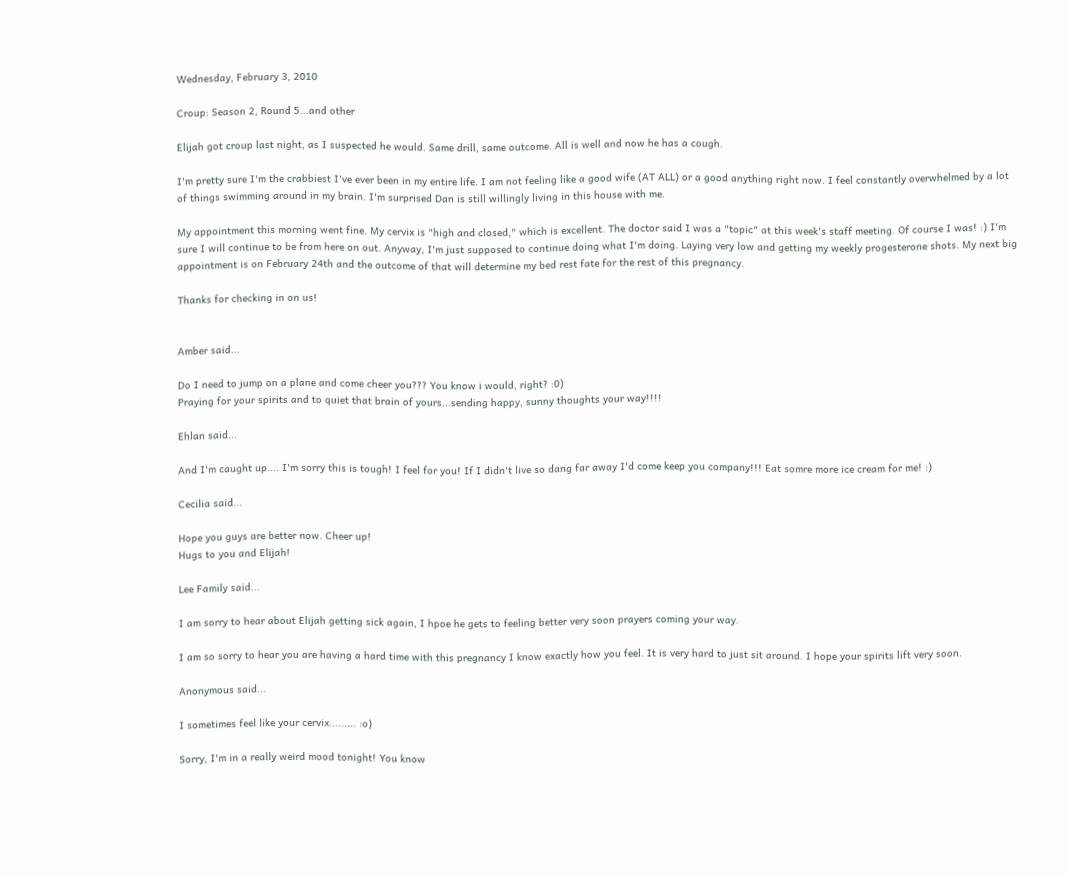Wednesday, February 3, 2010

Croup: Season 2, Round 5...and other

Elijah got croup last night, as I suspected he would. Same drill, same outcome. All is well and now he has a cough.

I'm pretty sure I'm the crabbiest I've ever been in my entire life. I am not feeling like a good wife (AT ALL) or a good anything right now. I feel constantly overwhelmed by a lot of things swimming around in my brain. I'm surprised Dan is still willingly living in this house with me.

My appointment this morning went fine. My cervix is "high and closed," which is excellent. The doctor said I was a "topic" at this week's staff meeting. Of course I was! :) I'm sure I will continue to be from here on out. Anyway, I'm just supposed to continue doing what I'm doing. Laying very low and getting my weekly progesterone shots. My next big appointment is on February 24th and the outcome of that will determine my bed rest fate for the rest of this pregnancy.

Thanks for checking in on us!


Amber said...

Do I need to jump on a plane and come cheer you??? You know i would, right? :0)
Praying for your spirits and to quiet that brain of yours...sending happy, sunny thoughts your way!!!!

Ehlan said...

And I'm caught up.... I'm sorry this is tough! I feel for you! If I didn't live so dang far away I'd come keep you company!!! Eat somre more ice cream for me! :)

Cecilia said...

Hope you guys are better now. Cheer up!
Hugs to you and Elijah!

Lee Family said...

I am sorry to hear about Elijah getting sick again, I hpoe he gets to feeling better very soon prayers coming your way.

I am so sorry to hear you are having a hard time with this pregnancy I know exactly how you feel. It is very hard to just sit around. I hope your spirits lift very soon.

Anonymous said...

I sometimes feel like your cervix......... :o)

Sorry, I'm in a really weird mood tonight! You know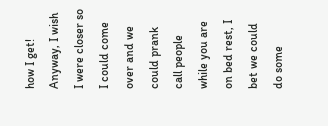how I get! Anyway, I wish I were closer so I could come over and we could prank call people while you are on bed rest, I bet we could do some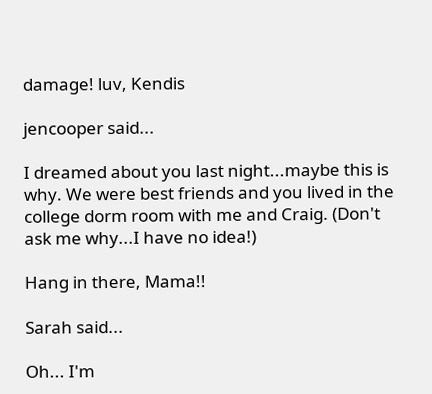damage! luv, Kendis

jencooper said...

I dreamed about you last night...maybe this is why. We were best friends and you lived in the college dorm room with me and Craig. (Don't ask me why...I have no idea!)

Hang in there, Mama!!

Sarah said...

Oh... I'm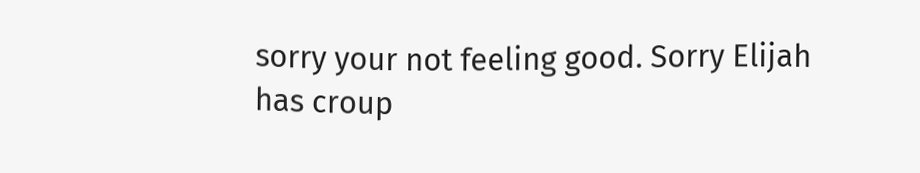sorry your not feeling good. Sorry Elijah has croup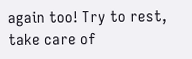again too! Try to rest, take care of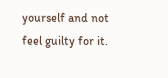yourself and not feel guilty for it.